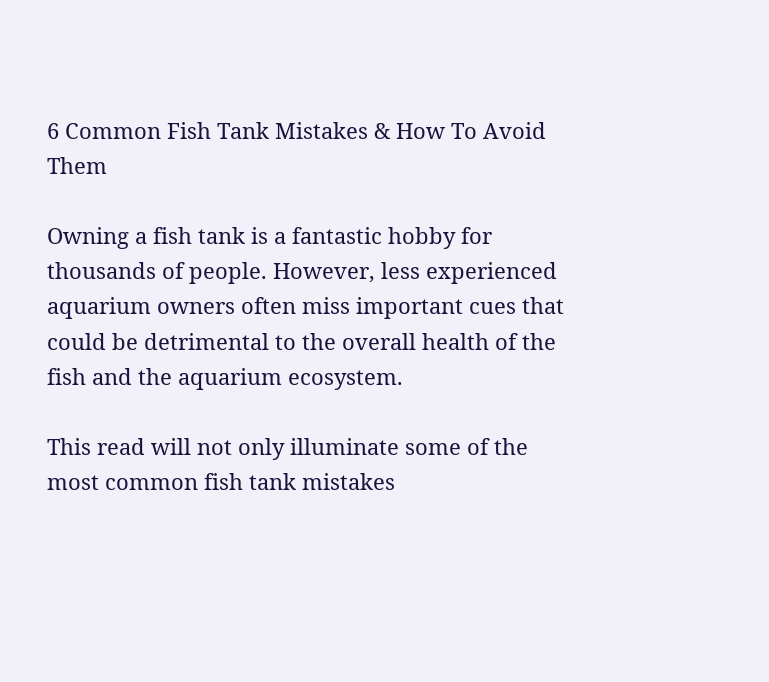6 Common Fish Tank Mistakes & How To Avoid Them

Owning a fish tank is a fantastic hobby for thousands of people. However, less experienced aquarium owners often miss important cues that could be detrimental to the overall health of the fish and the aquarium ecosystem.

This read will not only illuminate some of the most common fish tank mistakes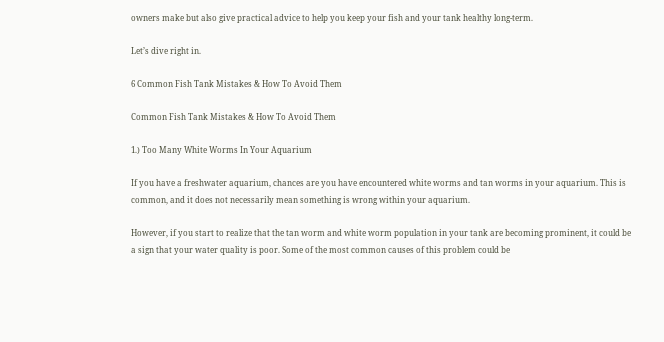owners make but also give practical advice to help you keep your fish and your tank healthy long-term.

Let’s dive right in.

6 Common Fish Tank Mistakes & How To Avoid Them

Common Fish Tank Mistakes & How To Avoid Them

1.) Too Many White Worms In Your Aquarium

If you have a freshwater aquarium, chances are you have encountered white worms and tan worms in your aquarium. This is common, and it does not necessarily mean something is wrong within your aquarium.

However, if you start to realize that the tan worm and white worm population in your tank are becoming prominent, it could be a sign that your water quality is poor. Some of the most common causes of this problem could be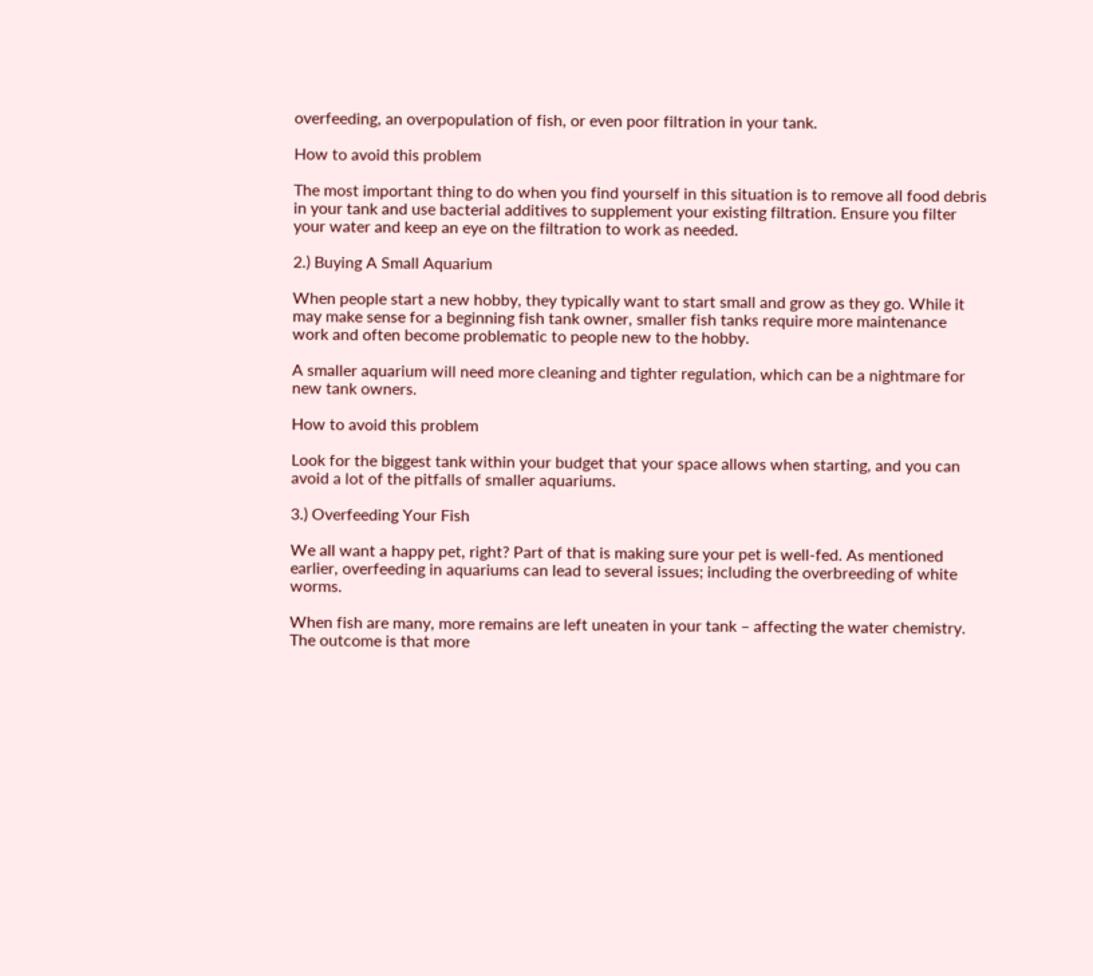overfeeding, an overpopulation of fish, or even poor filtration in your tank.

How to avoid this problem

The most important thing to do when you find yourself in this situation is to remove all food debris in your tank and use bacterial additives to supplement your existing filtration. Ensure you filter your water and keep an eye on the filtration to work as needed.

2.) Buying A Small Aquarium

When people start a new hobby, they typically want to start small and grow as they go. While it may make sense for a beginning fish tank owner, smaller fish tanks require more maintenance work and often become problematic to people new to the hobby.

A smaller aquarium will need more cleaning and tighter regulation, which can be a nightmare for new tank owners.

How to avoid this problem

Look for the biggest tank within your budget that your space allows when starting, and you can avoid a lot of the pitfalls of smaller aquariums.

3.) Overfeeding Your Fish

We all want a happy pet, right? Part of that is making sure your pet is well-fed. As mentioned earlier, overfeeding in aquariums can lead to several issues; including the overbreeding of white worms.

When fish are many, more remains are left uneaten in your tank – affecting the water chemistry. The outcome is that more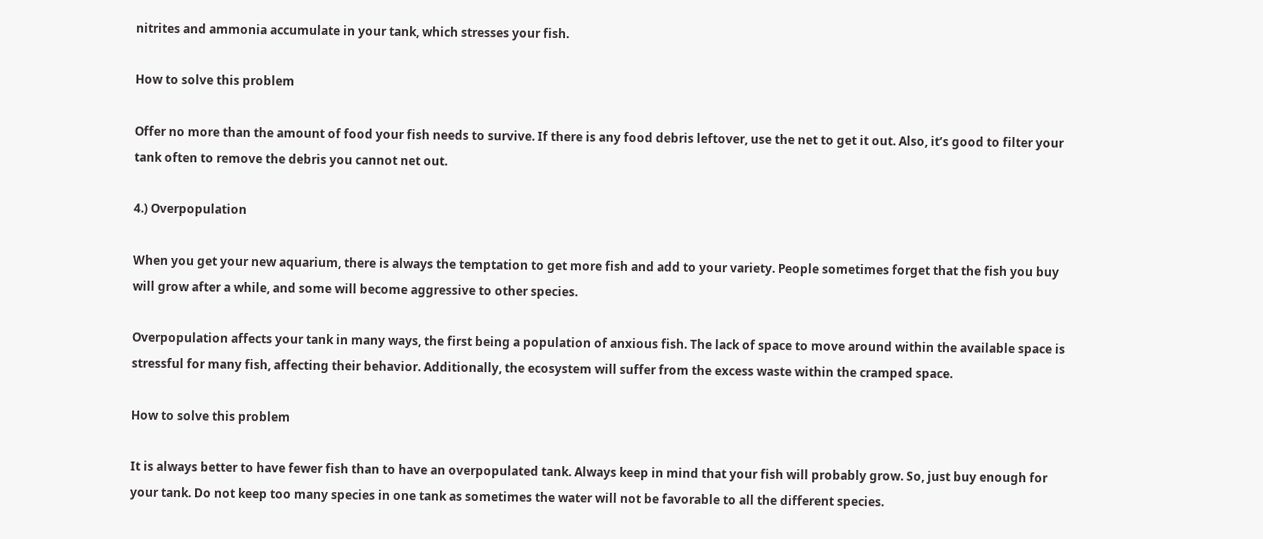nitrites and ammonia accumulate in your tank, which stresses your fish.

How to solve this problem

Offer no more than the amount of food your fish needs to survive. If there is any food debris leftover, use the net to get it out. Also, it’s good to filter your tank often to remove the debris you cannot net out.

4.) Overpopulation

When you get your new aquarium, there is always the temptation to get more fish and add to your variety. People sometimes forget that the fish you buy will grow after a while, and some will become aggressive to other species.

Overpopulation affects your tank in many ways, the first being a population of anxious fish. The lack of space to move around within the available space is stressful for many fish, affecting their behavior. Additionally, the ecosystem will suffer from the excess waste within the cramped space.

How to solve this problem

It is always better to have fewer fish than to have an overpopulated tank. Always keep in mind that your fish will probably grow. So, just buy enough for your tank. Do not keep too many species in one tank as sometimes the water will not be favorable to all the different species.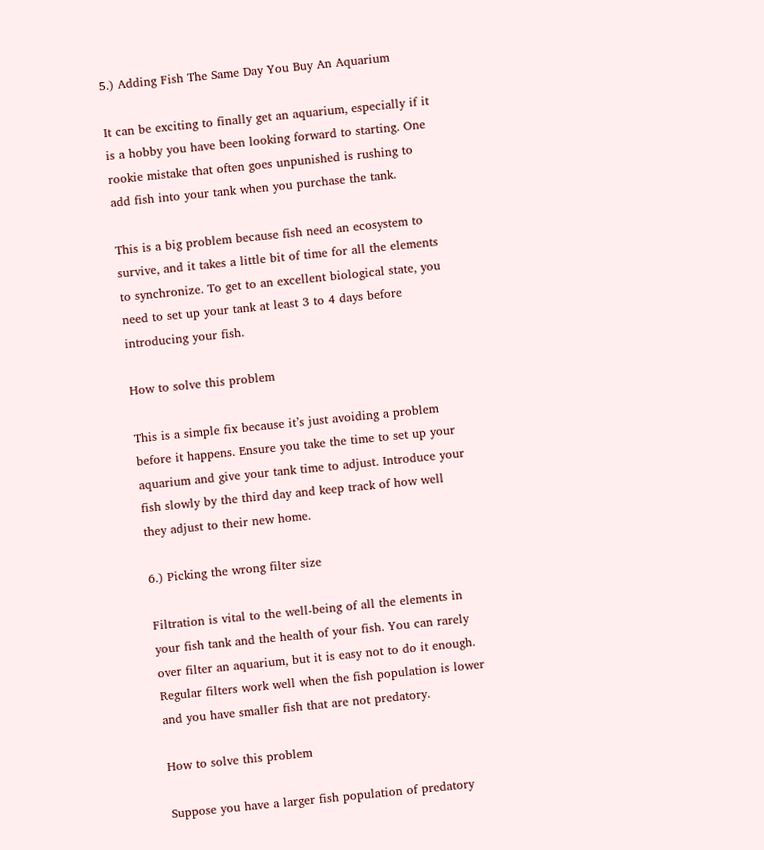5.) Adding Fish The Same Day You Buy An Aquarium

It can be exciting to finally get an aquarium, especially if it is a hobby you have been looking forward to starting. One rookie mistake that often goes unpunished is rushing to add fish into your tank when you purchase the tank.

This is a big problem because fish need an ecosystem to survive, and it takes a little bit of time for all the elements to synchronize. To get to an excellent biological state, you need to set up your tank at least 3 to 4 days before introducing your fish.

How to solve this problem

This is a simple fix because it’s just avoiding a problem before it happens. Ensure you take the time to set up your aquarium and give your tank time to adjust. Introduce your fish slowly by the third day and keep track of how well they adjust to their new home.

6.) Picking the wrong filter size

Filtration is vital to the well-being of all the elements in your fish tank and the health of your fish. You can rarely over filter an aquarium, but it is easy not to do it enough. Regular filters work well when the fish population is lower and you have smaller fish that are not predatory.

How to solve this problem

Suppose you have a larger fish population of predatory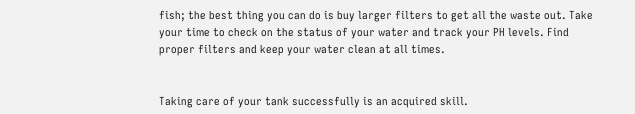fish; the best thing you can do is buy larger filters to get all the waste out. Take your time to check on the status of your water and track your PH levels. Find proper filters and keep your water clean at all times.


Taking care of your tank successfully is an acquired skill.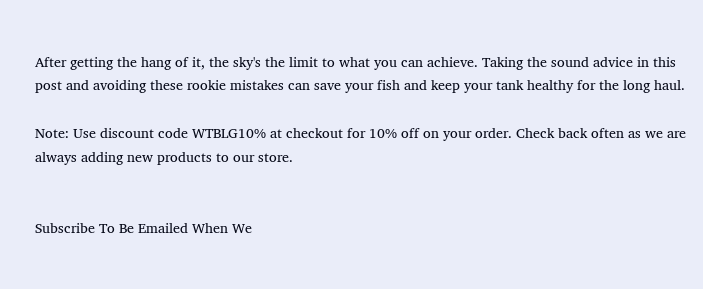After getting the hang of it, the sky's the limit to what you can achieve. Taking the sound advice in this post and avoiding these rookie mistakes can save your fish and keep your tank healthy for the long haul.

Note: Use discount code WTBLG10% at checkout for 10% off on your order. Check back often as we are always adding new products to our store.


Subscribe To Be Emailed When We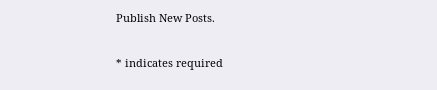Publish New Posts.

* indicates required